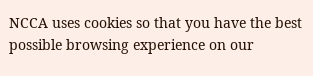NCCA uses cookies so that you have the best possible browsing experience on our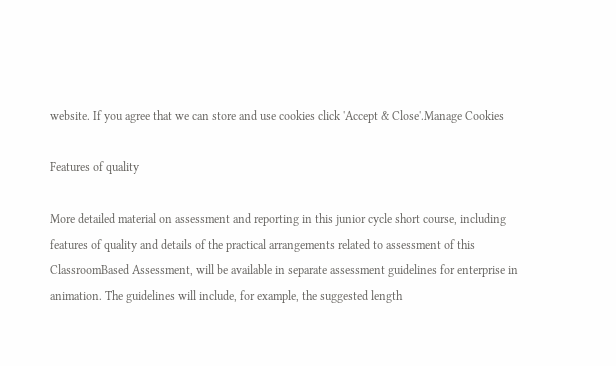website. If you agree that we can store and use cookies click 'Accept & Close'.Manage Cookies

Features of quality

More detailed material on assessment and reporting in this junior cycle short course, including features of quality and details of the practical arrangements related to assessment of this ClassroomBased Assessment, will be available in separate assessment guidelines for enterprise in animation. The guidelines will include, for example, the suggested length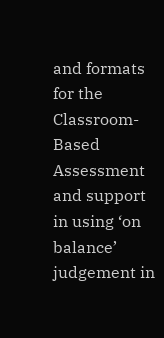and formats for the Classroom-Based Assessment and support in using ‘on balance’ judgement in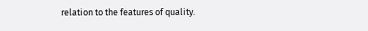relation to the features of quality.